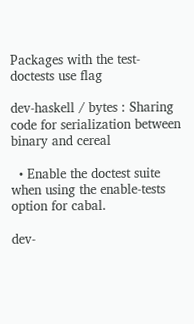Packages with the test-doctests use flag

dev-haskell / bytes : Sharing code for serialization between binary and cereal

  • Enable the doctest suite when using the enable-tests option for cabal.

dev-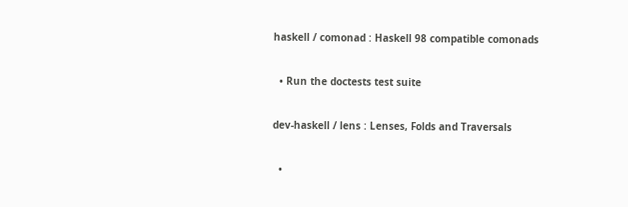haskell / comonad : Haskell 98 compatible comonads

  • Run the doctests test suite

dev-haskell / lens : Lenses, Folds and Traversals

  •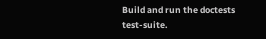Build and run the doctests test-suite.